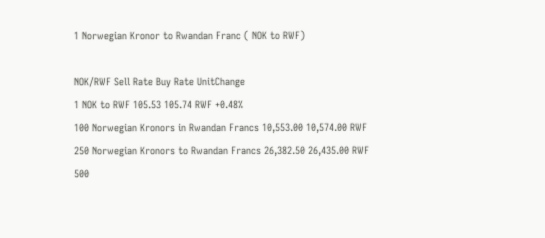1 Norwegian Kronor to Rwandan Franc ( NOK to RWF)

NOK/RWF Sell Rate Buy Rate UnitChange
1 NOK to RWF 105.53 105.74 RWF +0.48%
100 Norwegian Kronors in Rwandan Francs 10,553.00 10,574.00 RWF
250 Norwegian Kronors to Rwandan Francs 26,382.50 26,435.00 RWF
500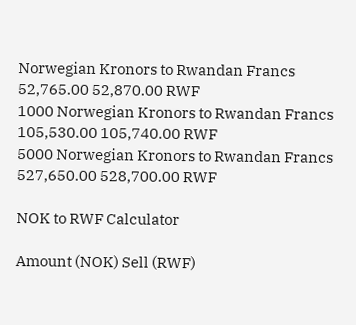Norwegian Kronors to Rwandan Francs 52,765.00 52,870.00 RWF
1000 Norwegian Kronors to Rwandan Francs 105,530.00 105,740.00 RWF
5000 Norwegian Kronors to Rwandan Francs 527,650.00 528,700.00 RWF

NOK to RWF Calculator

Amount (NOK) Sell (RWF)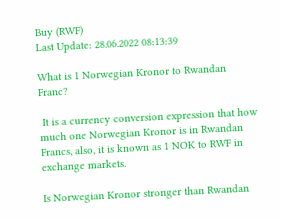Buy (RWF)
Last Update: 28.06.2022 08:13:39

What is 1 Norwegian Kronor to Rwandan Franc?

 It is a currency conversion expression that how much one Norwegian Kronor is in Rwandan Francs, also, it is known as 1 NOK to RWF in exchange markets.

Is Norwegian Kronor stronger than Rwandan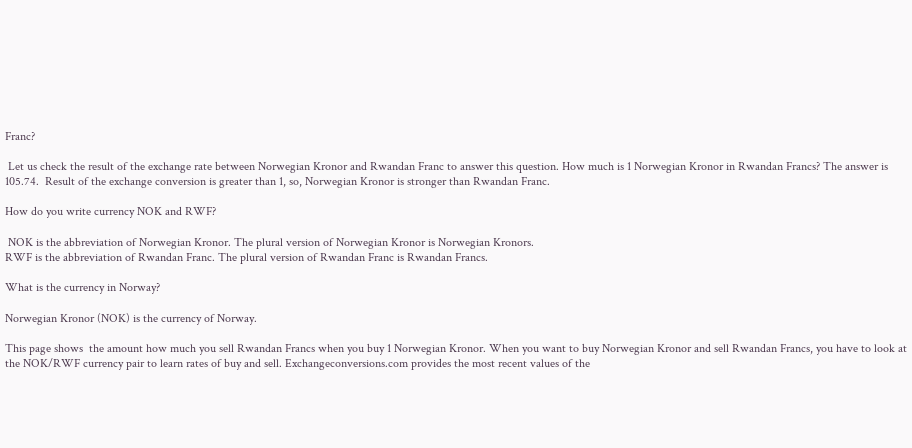Franc?

 Let us check the result of the exchange rate between Norwegian Kronor and Rwandan Franc to answer this question. How much is 1 Norwegian Kronor in Rwandan Francs? The answer is 105.74.  Result of the exchange conversion is greater than 1, so, Norwegian Kronor is stronger than Rwandan Franc.

How do you write currency NOK and RWF?

 NOK is the abbreviation of Norwegian Kronor. The plural version of Norwegian Kronor is Norwegian Kronors.
RWF is the abbreviation of Rwandan Franc. The plural version of Rwandan Franc is Rwandan Francs.

What is the currency in Norway?

Norwegian Kronor (NOK) is the currency of Norway.

This page shows  the amount how much you sell Rwandan Francs when you buy 1 Norwegian Kronor. When you want to buy Norwegian Kronor and sell Rwandan Francs, you have to look at the NOK/RWF currency pair to learn rates of buy and sell. Exchangeconversions.com provides the most recent values of the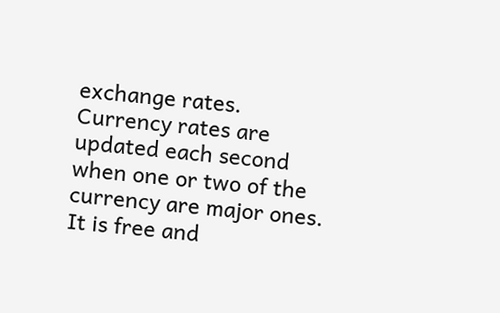exchange rates. Currency rates are updated each second when one or two of the currency are major ones. It is free and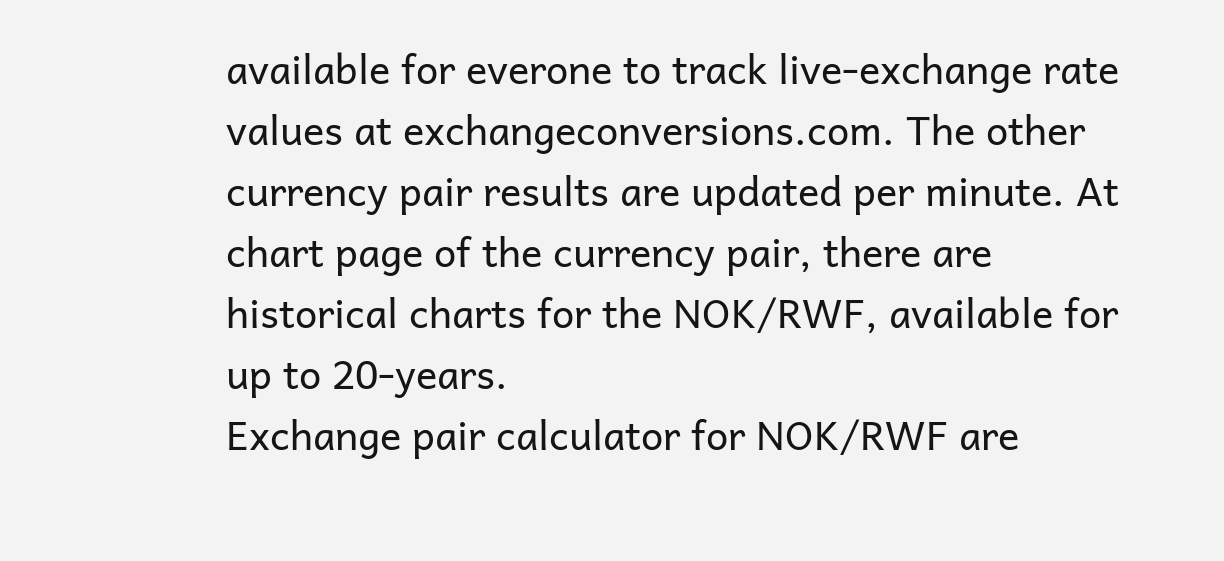available for everone to track live-exchange rate values at exchangeconversions.com. The other currency pair results are updated per minute. At chart page of the currency pair, there are historical charts for the NOK/RWF, available for up to 20-years.
Exchange pair calculator for NOK/RWF are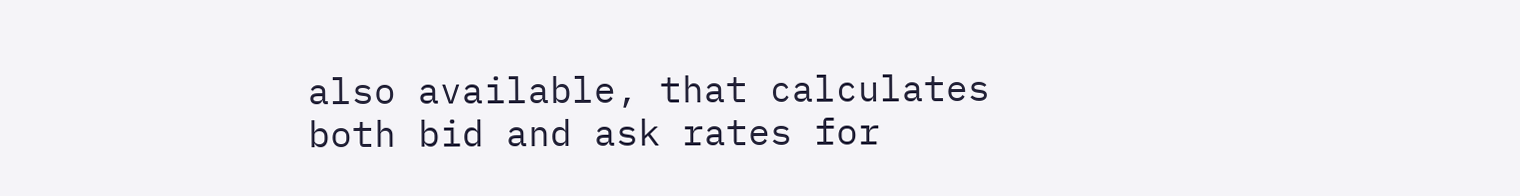also available, that calculates both bid and ask rates for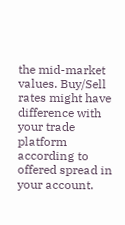the mid-market values. Buy/Sell rates might have difference with your trade platform according to offered spread in your account.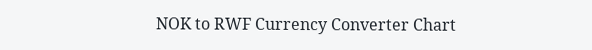NOK to RWF Currency Converter Chart